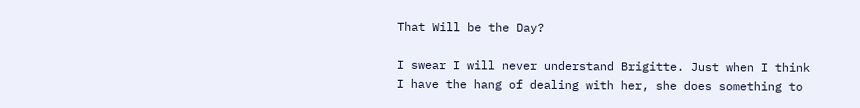That Will be the Day?

I swear I will never understand Brigitte. Just when I think I have the hang of dealing with her, she does something to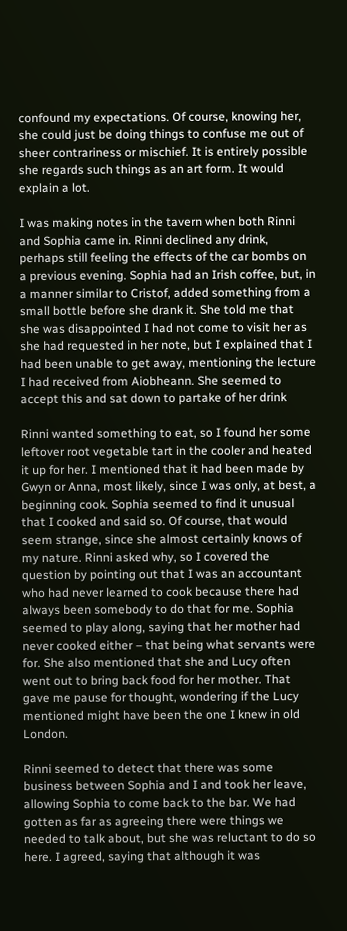confound my expectations. Of course, knowing her, she could just be doing things to confuse me out of sheer contrariness or mischief. It is entirely possible she regards such things as an art form. It would explain a lot.

I was making notes in the tavern when both Rinni and Sophia came in. Rinni declined any drink, perhaps still feeling the effects of the car bombs on a previous evening. Sophia had an Irish coffee, but, in a manner similar to Cristof, added something from a small bottle before she drank it. She told me that she was disappointed I had not come to visit her as she had requested in her note, but I explained that I had been unable to get away, mentioning the lecture I had received from Aiobheann. She seemed to accept this and sat down to partake of her drink

Rinni wanted something to eat, so I found her some leftover root vegetable tart in the cooler and heated it up for her. I mentioned that it had been made by Gwyn or Anna, most likely, since I was only, at best, a beginning cook. Sophia seemed to find it unusual that I cooked and said so. Of course, that would seem strange, since she almost certainly knows of my nature. Rinni asked why, so I covered the question by pointing out that I was an accountant who had never learned to cook because there had always been somebody to do that for me. Sophia seemed to play along, saying that her mother had never cooked either – that being what servants were for. She also mentioned that she and Lucy often went out to bring back food for her mother. That gave me pause for thought, wondering if the Lucy mentioned might have been the one I knew in old London.

Rinni seemed to detect that there was some business between Sophia and I and took her leave, allowing Sophia to come back to the bar. We had gotten as far as agreeing there were things we needed to talk about, but she was reluctant to do so here. I agreed, saying that although it was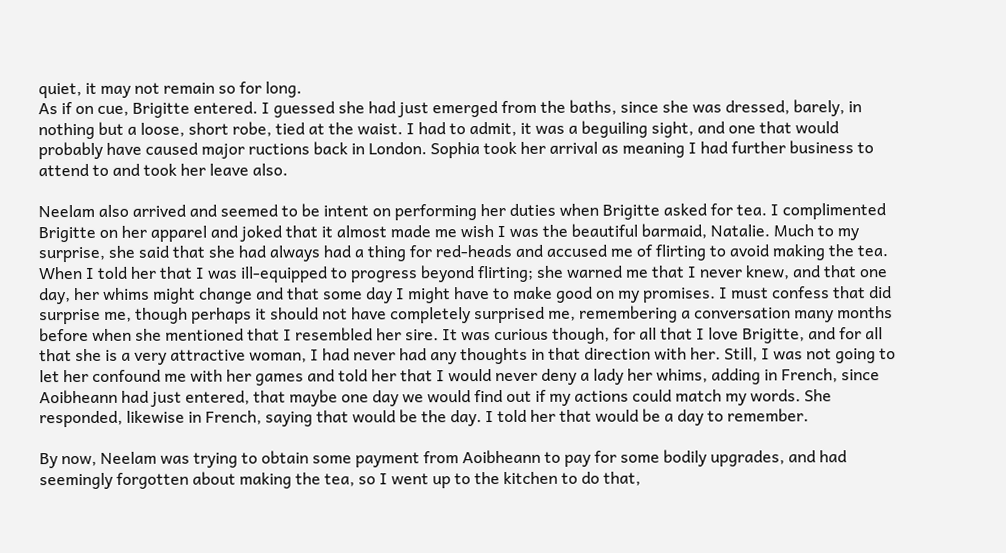quiet, it may not remain so for long.
As if on cue, Brigitte entered. I guessed she had just emerged from the baths, since she was dressed, barely, in nothing but a loose, short robe, tied at the waist. I had to admit, it was a beguiling sight, and one that would probably have caused major ructions back in London. Sophia took her arrival as meaning I had further business to attend to and took her leave also.

Neelam also arrived and seemed to be intent on performing her duties when Brigitte asked for tea. I complimented Brigitte on her apparel and joked that it almost made me wish I was the beautiful barmaid, Natalie. Much to my surprise, she said that she had always had a thing for red-heads and accused me of flirting to avoid making the tea. When I told her that I was ill-equipped to progress beyond flirting; she warned me that I never knew, and that one day, her whims might change and that some day I might have to make good on my promises. I must confess that did surprise me, though perhaps it should not have completely surprised me, remembering a conversation many months before when she mentioned that I resembled her sire. It was curious though, for all that I love Brigitte, and for all that she is a very attractive woman, I had never had any thoughts in that direction with her. Still, I was not going to let her confound me with her games and told her that I would never deny a lady her whims, adding in French, since Aoibheann had just entered, that maybe one day we would find out if my actions could match my words. She responded, likewise in French, saying that would be the day. I told her that would be a day to remember.

By now, Neelam was trying to obtain some payment from Aoibheann to pay for some bodily upgrades, and had seemingly forgotten about making the tea, so I went up to the kitchen to do that,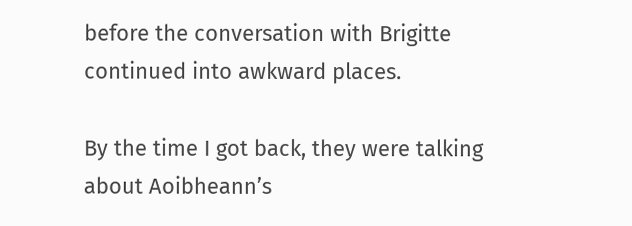before the conversation with Brigitte continued into awkward places.

By the time I got back, they were talking about Aoibheann’s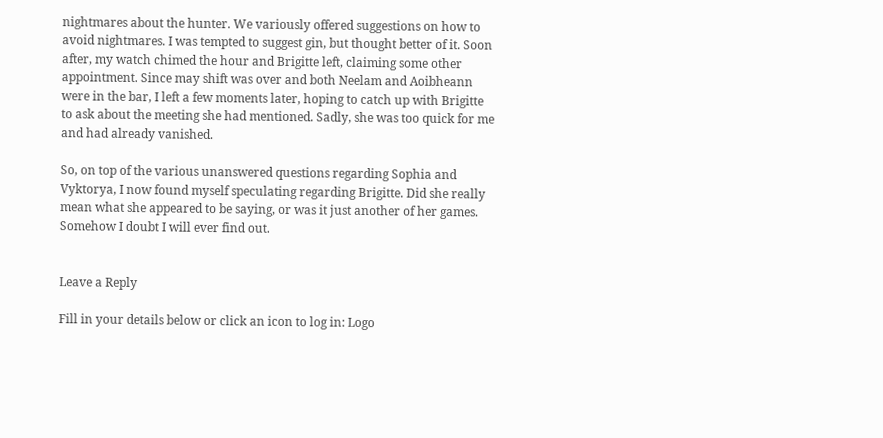nightmares about the hunter. We variously offered suggestions on how to avoid nightmares. I was tempted to suggest gin, but thought better of it. Soon after, my watch chimed the hour and Brigitte left, claiming some other appointment. Since may shift was over and both Neelam and Aoibheann were in the bar, I left a few moments later, hoping to catch up with Brigitte to ask about the meeting she had mentioned. Sadly, she was too quick for me and had already vanished.

So, on top of the various unanswered questions regarding Sophia and Vyktorya, I now found myself speculating regarding Brigitte. Did she really mean what she appeared to be saying, or was it just another of her games. Somehow I doubt I will ever find out.


Leave a Reply

Fill in your details below or click an icon to log in: Logo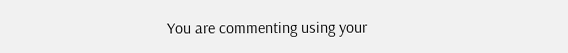You are commenting using your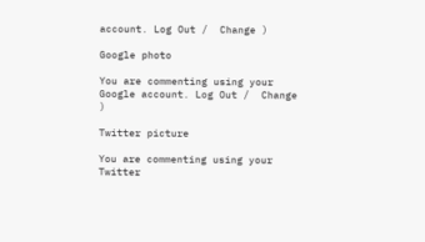account. Log Out /  Change )

Google photo

You are commenting using your Google account. Log Out /  Change )

Twitter picture

You are commenting using your Twitter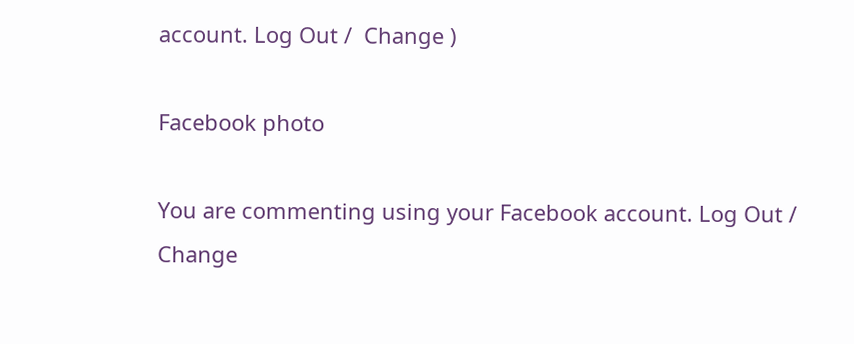account. Log Out /  Change )

Facebook photo

You are commenting using your Facebook account. Log Out /  Change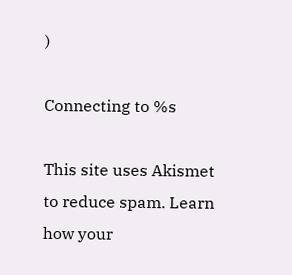)

Connecting to %s

This site uses Akismet to reduce spam. Learn how your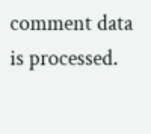comment data is processed.